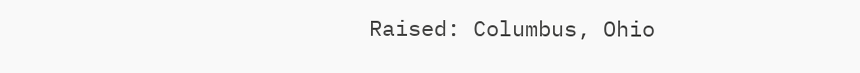Raised: Columbus, Ohio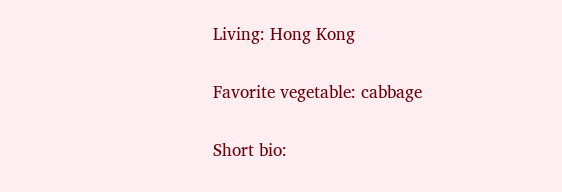Living: Hong Kong

Favorite vegetable: cabbage

Short bio: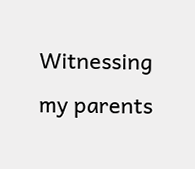Witnessing my parents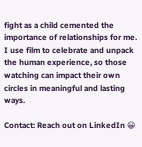fight as a child cemented the importance of relationships for me. I use film to celebrate and unpack the human experience, so those watching can impact their own circles in meaningful and lasting ways.

Contact: Reach out on LinkedIn 😀